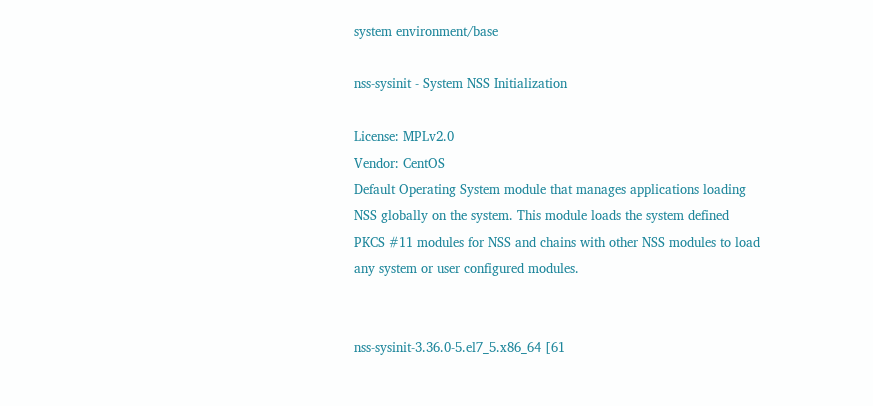system environment/base

nss-sysinit - System NSS Initialization

License: MPLv2.0
Vendor: CentOS
Default Operating System module that manages applications loading
NSS globally on the system. This module loads the system defined
PKCS #11 modules for NSS and chains with other NSS modules to load
any system or user configured modules.


nss-sysinit-3.36.0-5.el7_5.x86_64 [61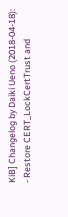KiB] Changelog by Daiki Ueno (2018-04-18):
- Restore CERT_LockCertTrust and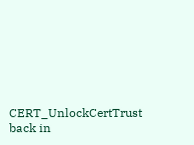CERT_UnlockCertTrust back in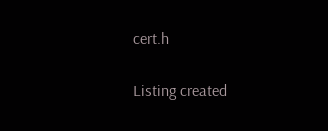cert.h

Listing created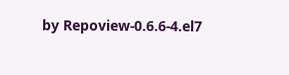by Repoview-0.6.6-4.el7